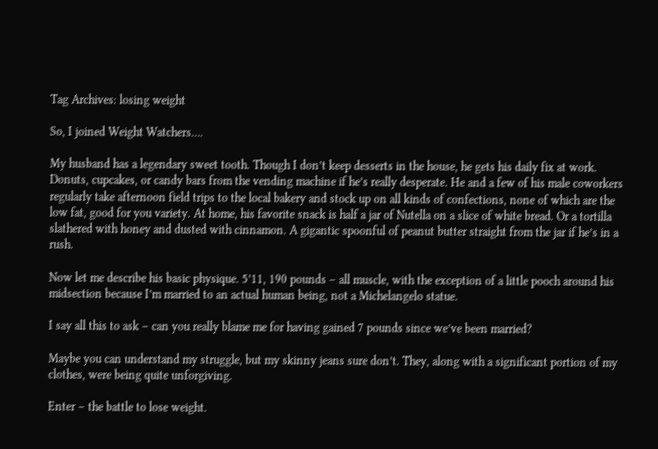Tag Archives: losing weight

So, I joined Weight Watchers….

My husband has a legendary sweet tooth. Though I don’t keep desserts in the house, he gets his daily fix at work. Donuts, cupcakes, or candy bars from the vending machine if he’s really desperate. He and a few of his male coworkers regularly take afternoon field trips to the local bakery and stock up on all kinds of confections, none of which are the low fat, good for you variety. At home, his favorite snack is half a jar of Nutella on a slice of white bread. Or a tortilla slathered with honey and dusted with cinnamon. A gigantic spoonful of peanut butter straight from the jar if he’s in a rush.

Now let me describe his basic physique. 5’11, 190 pounds – all muscle, with the exception of a little pooch around his midsection because I’m married to an actual human being, not a Michelangelo statue.

I say all this to ask – can you really blame me for having gained 7 pounds since we’ve been married?

Maybe you can understand my struggle, but my skinny jeans sure don’t. They, along with a significant portion of my clothes, were being quite unforgiving.

Enter – the battle to lose weight.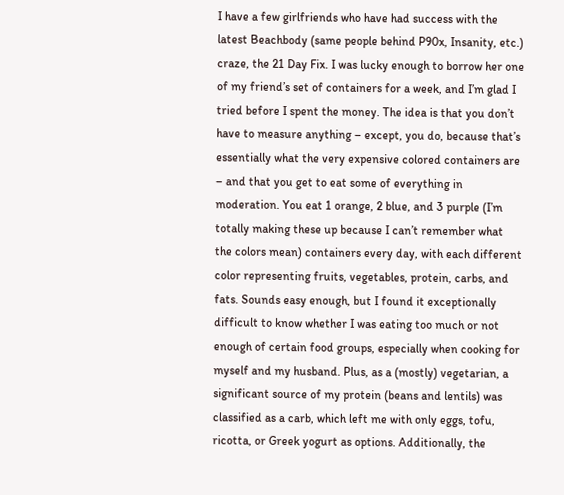I have a few girlfriends who have had success with the latest Beachbody (same people behind P90x, Insanity, etc.) craze, the 21 Day Fix. I was lucky enough to borrow her one of my friend’s set of containers for a week, and I’m glad I tried before I spent the money. The idea is that you don’t have to measure anything – except, you do, because that’s essentially what the very expensive colored containers are – and that you get to eat some of everything in moderation. You eat 1 orange, 2 blue, and 3 purple (I’m totally making these up because I can’t remember what the colors mean) containers every day, with each different color representing fruits, vegetables, protein, carbs, and fats. Sounds easy enough, but I found it exceptionally difficult to know whether I was eating too much or not enough of certain food groups, especially when cooking for myself and my husband. Plus, as a (mostly) vegetarian, a significant source of my protein (beans and lentils) was classified as a carb, which left me with only eggs, tofu, ricotta, or Greek yogurt as options. Additionally, the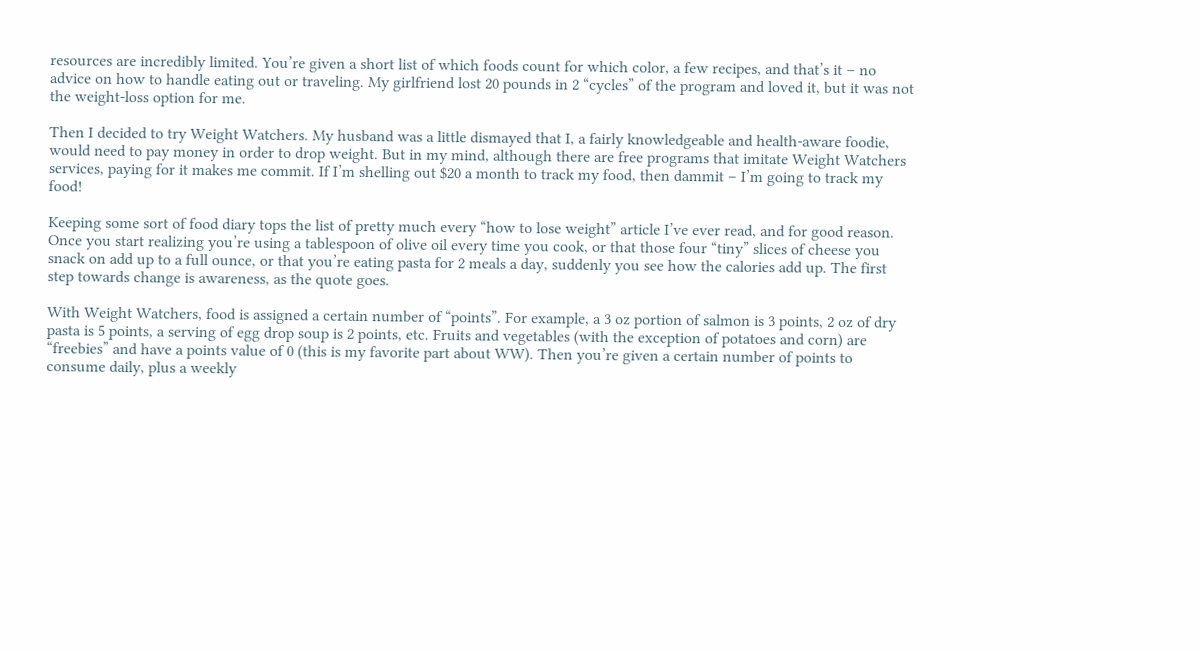resources are incredibly limited. You’re given a short list of which foods count for which color, a few recipes, and that’s it – no advice on how to handle eating out or traveling. My girlfriend lost 20 pounds in 2 “cycles” of the program and loved it, but it was not the weight-loss option for me.

Then I decided to try Weight Watchers. My husband was a little dismayed that I, a fairly knowledgeable and health-aware foodie, would need to pay money in order to drop weight. But in my mind, although there are free programs that imitate Weight Watchers services, paying for it makes me commit. If I’m shelling out $20 a month to track my food, then dammit – I’m going to track my food!

Keeping some sort of food diary tops the list of pretty much every “how to lose weight” article I’ve ever read, and for good reason. Once you start realizing you’re using a tablespoon of olive oil every time you cook, or that those four “tiny” slices of cheese you snack on add up to a full ounce, or that you’re eating pasta for 2 meals a day, suddenly you see how the calories add up. The first step towards change is awareness, as the quote goes.

With Weight Watchers, food is assigned a certain number of “points”. For example, a 3 oz portion of salmon is 3 points, 2 oz of dry pasta is 5 points, a serving of egg drop soup is 2 points, etc. Fruits and vegetables (with the exception of potatoes and corn) are “freebies” and have a points value of 0 (this is my favorite part about WW). Then you’re given a certain number of points to consume daily, plus a weekly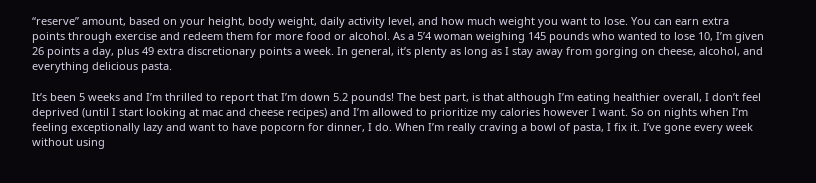“reserve” amount, based on your height, body weight, daily activity level, and how much weight you want to lose. You can earn extra points through exercise and redeem them for more food or alcohol. As a 5’4 woman weighing 145 pounds who wanted to lose 10, I’m given 26 points a day, plus 49 extra discretionary points a week. In general, it’s plenty as long as I stay away from gorging on cheese, alcohol, and everything delicious pasta.

It’s been 5 weeks and I’m thrilled to report that I’m down 5.2 pounds! The best part, is that although I’m eating healthier overall, I don’t feel deprived (until I start looking at mac and cheese recipes) and I’m allowed to prioritize my calories however I want. So on nights when I’m feeling exceptionally lazy and want to have popcorn for dinner, I do. When I’m really craving a bowl of pasta, I fix it. I’ve gone every week without using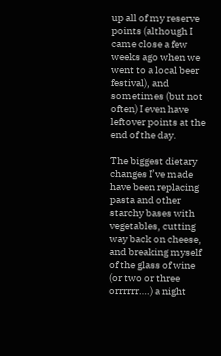up all of my reserve points (although I came close a few weeks ago when we went to a local beer festival), and sometimes (but not often) I even have leftover points at the end of the day.

The biggest dietary changes I’ve made have been replacing pasta and other starchy bases with vegetables, cutting way back on cheese, and breaking myself of the glass of wine (or two or three orrrrrr….) a night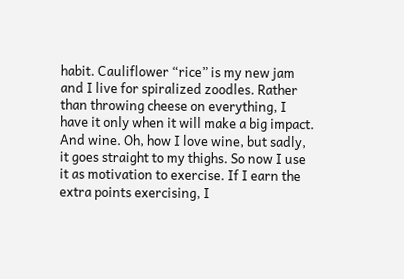habit. Cauliflower “rice” is my new jam and I live for spiralized zoodles. Rather than throwing cheese on everything, I have it only when it will make a big impact. And wine. Oh, how I love wine, but sadly, it goes straight to my thighs. So now I use it as motivation to exercise. If I earn the extra points exercising, I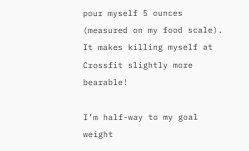pour myself 5 ounces (measured on my food scale). It makes killing myself at Crossfit slightly more bearable!

I’m half-way to my goal weight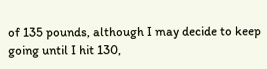of 135 pounds, although I may decide to keep going until I hit 130,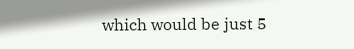which would be just 5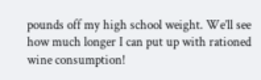pounds off my high school weight. We’ll see how much longer I can put up with rationed wine consumption!